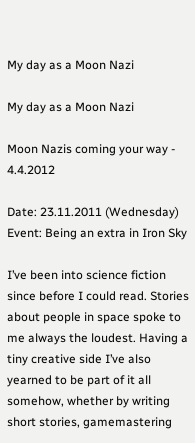My day as a Moon Nazi

My day as a Moon Nazi

Moon Nazis coming your way - 4.4.2012

Date: 23.11.2011 (Wednesday)
Event: Being an extra in Iron Sky

I’ve been into science fiction since before I could read. Stories about people in space spoke to me always the loudest. Having a tiny creative side I’ve also yearned to be part of it all somehow, whether by writing short stories, gamemastering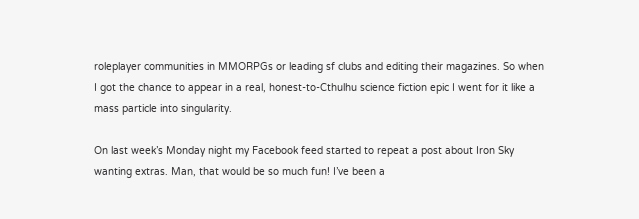roleplayer communities in MMORPGs or leading sf clubs and editing their magazines. So when I got the chance to appear in a real, honest-to-Cthulhu science fiction epic I went for it like a mass particle into singularity.

On last week’s Monday night my Facebook feed started to repeat a post about Iron Sky wanting extras. Man, that would be so much fun! I’ve been a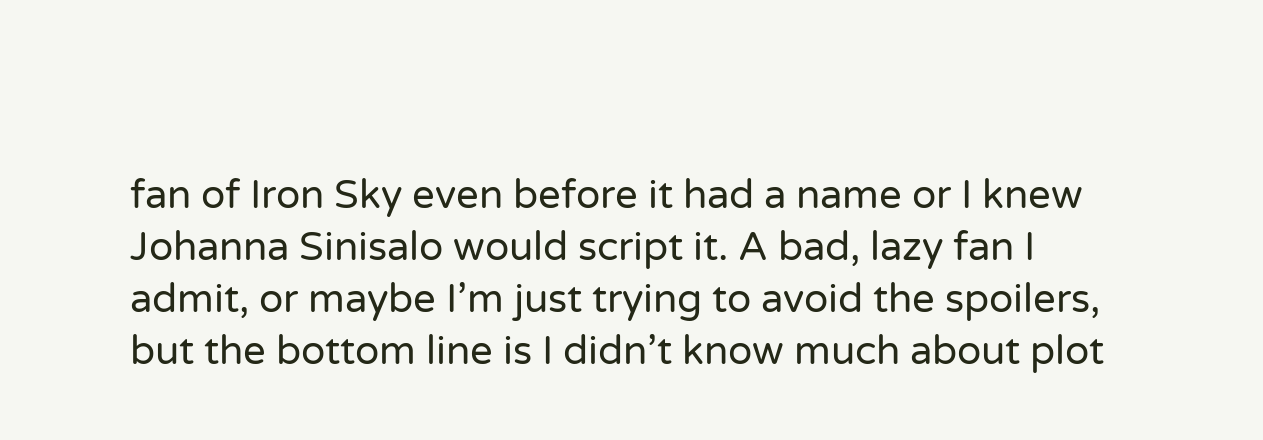fan of Iron Sky even before it had a name or I knew Johanna Sinisalo would script it. A bad, lazy fan I admit, or maybe I’m just trying to avoid the spoilers, but the bottom line is I didn’t know much about plot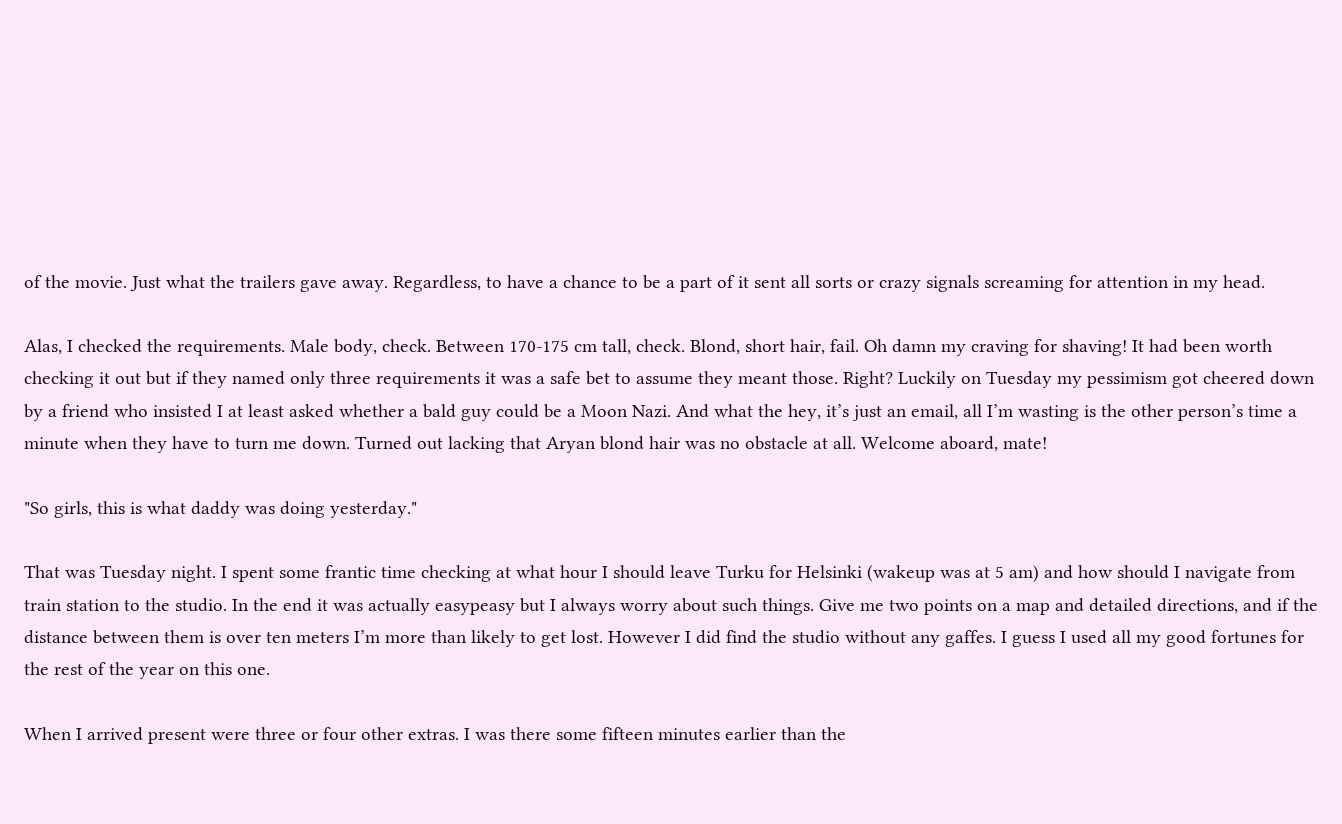of the movie. Just what the trailers gave away. Regardless, to have a chance to be a part of it sent all sorts or crazy signals screaming for attention in my head.

Alas, I checked the requirements. Male body, check. Between 170-175 cm tall, check. Blond, short hair, fail. Oh damn my craving for shaving! It had been worth checking it out but if they named only three requirements it was a safe bet to assume they meant those. Right? Luckily on Tuesday my pessimism got cheered down by a friend who insisted I at least asked whether a bald guy could be a Moon Nazi. And what the hey, it’s just an email, all I’m wasting is the other person’s time a minute when they have to turn me down. Turned out lacking that Aryan blond hair was no obstacle at all. Welcome aboard, mate!

"So girls, this is what daddy was doing yesterday."

That was Tuesday night. I spent some frantic time checking at what hour I should leave Turku for Helsinki (wakeup was at 5 am) and how should I navigate from train station to the studio. In the end it was actually easypeasy but I always worry about such things. Give me two points on a map and detailed directions, and if the distance between them is over ten meters I’m more than likely to get lost. However I did find the studio without any gaffes. I guess I used all my good fortunes for the rest of the year on this one.

When I arrived present were three or four other extras. I was there some fifteen minutes earlier than the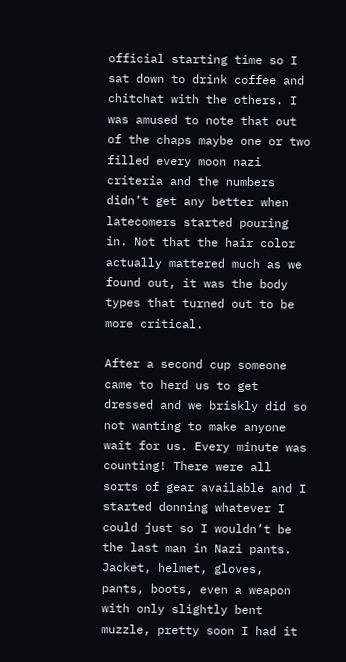official starting time so I sat down to drink coffee and chitchat with the others. I was amused to note that out of the chaps maybe one or two filled every moon nazi criteria and the numbers didn’t get any better when latecomers started pouring in. Not that the hair color actually mattered much as we found out, it was the body types that turned out to be more critical.

After a second cup someone came to herd us to get dressed and we briskly did so not wanting to make anyone wait for us. Every minute was counting! There were all sorts of gear available and I started donning whatever I could just so I wouldn’t be the last man in Nazi pants. Jacket, helmet, gloves, pants, boots, even a weapon with only slightly bent muzzle, pretty soon I had it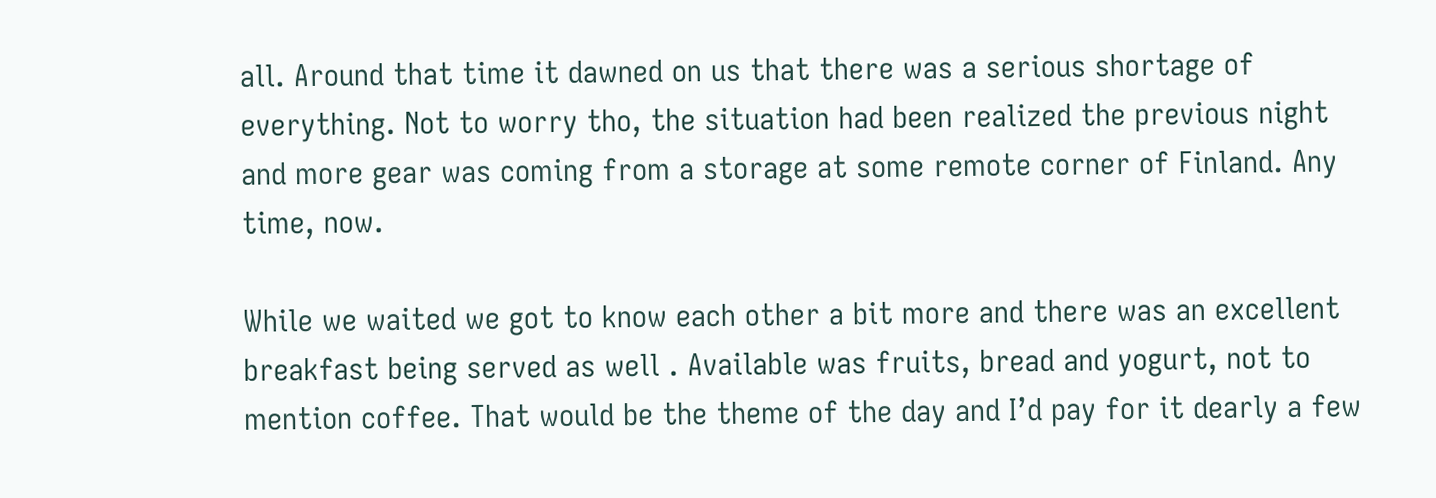all. Around that time it dawned on us that there was a serious shortage of everything. Not to worry tho, the situation had been realized the previous night and more gear was coming from a storage at some remote corner of Finland. Any time, now.

While we waited we got to know each other a bit more and there was an excellent breakfast being served as well . Available was fruits, bread and yogurt, not to mention coffee. That would be the theme of the day and I’d pay for it dearly a few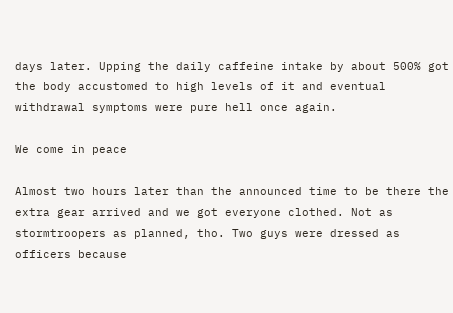days later. Upping the daily caffeine intake by about 500% got the body accustomed to high levels of it and eventual withdrawal symptoms were pure hell once again.

We come in peace

Almost two hours later than the announced time to be there the extra gear arrived and we got everyone clothed. Not as stormtroopers as planned, tho. Two guys were dressed as officers because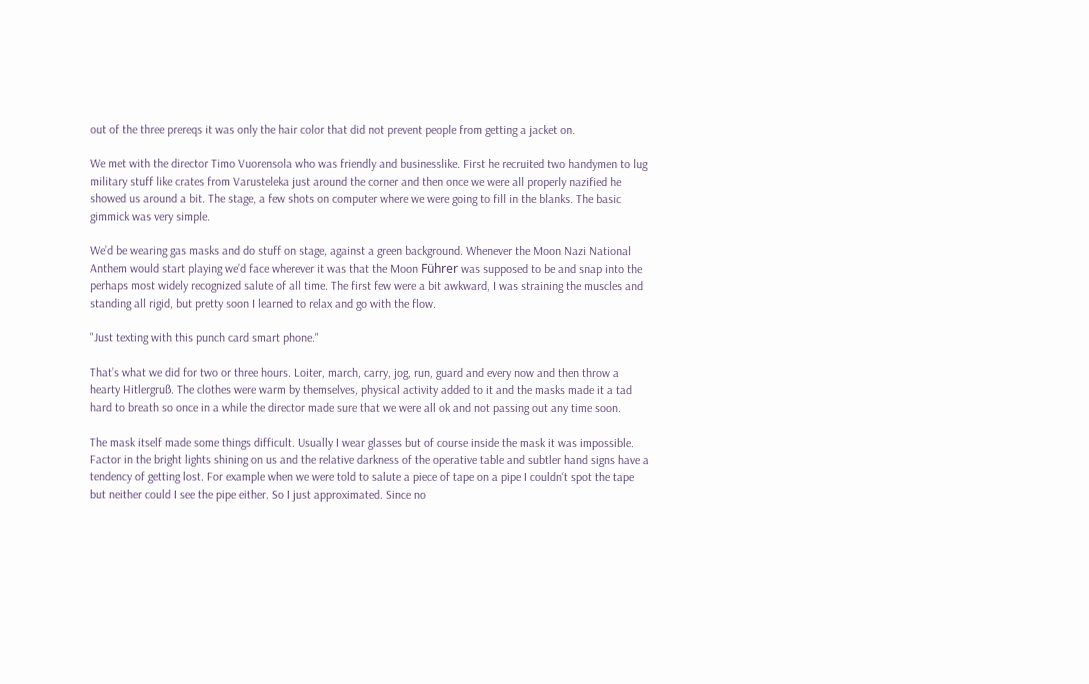out of the three prereqs it was only the hair color that did not prevent people from getting a jacket on.

We met with the director Timo Vuorensola who was friendly and businesslike. First he recruited two handymen to lug military stuff like crates from Varusteleka just around the corner and then once we were all properly nazified he showed us around a bit. The stage, a few shots on computer where we were going to fill in the blanks. The basic gimmick was very simple.

We’d be wearing gas masks and do stuff on stage, against a green background. Whenever the Moon Nazi National Anthem would start playing we’d face wherever it was that the Moon Führer was supposed to be and snap into the perhaps most widely recognized salute of all time. The first few were a bit awkward, I was straining the muscles and standing all rigid, but pretty soon I learned to relax and go with the flow.

"Just texting with this punch card smart phone."

That’s what we did for two or three hours. Loiter, march, carry, jog, run, guard and every now and then throw a hearty Hitlergruß. The clothes were warm by themselves, physical activity added to it and the masks made it a tad hard to breath so once in a while the director made sure that we were all ok and not passing out any time soon.

The mask itself made some things difficult. Usually I wear glasses but of course inside the mask it was impossible. Factor in the bright lights shining on us and the relative darkness of the operative table and subtler hand signs have a tendency of getting lost. For example when we were told to salute a piece of tape on a pipe I couldn‘t spot the tape but neither could I see the pipe either. So I just approximated. Since no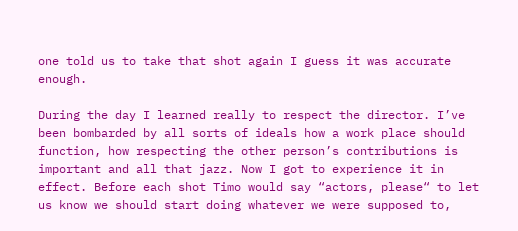one told us to take that shot again I guess it was accurate enough.

During the day I learned really to respect the director. I’ve been bombarded by all sorts of ideals how a work place should function, how respecting the other person’s contributions is important and all that jazz. Now I got to experience it in effect. Before each shot Timo would say “actors, please“ to let us know we should start doing whatever we were supposed to,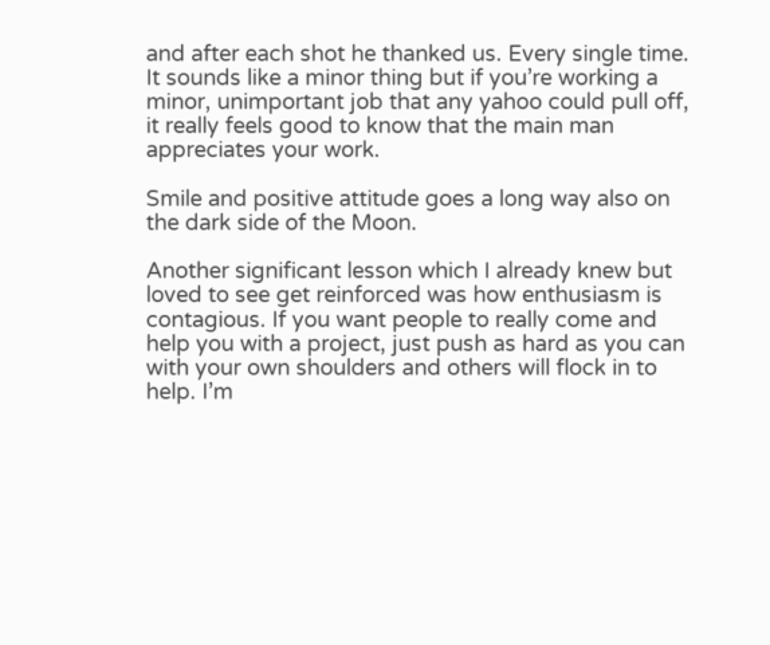and after each shot he thanked us. Every single time. It sounds like a minor thing but if you’re working a minor, unimportant job that any yahoo could pull off, it really feels good to know that the main man appreciates your work.

Smile and positive attitude goes a long way also on the dark side of the Moon.

Another significant lesson which I already knew but loved to see get reinforced was how enthusiasm is contagious. If you want people to really come and help you with a project, just push as hard as you can with your own shoulders and others will flock in to help. I’m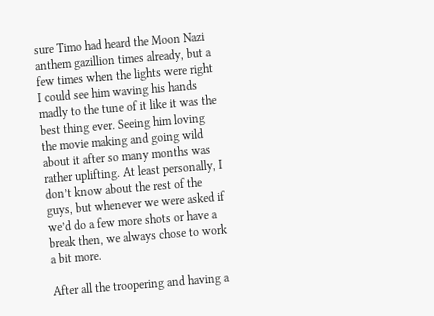sure Timo had heard the Moon Nazi anthem gazillion times already, but a few times when the lights were right I could see him waving his hands madly to the tune of it like it was the best thing ever. Seeing him loving the movie making and going wild about it after so many months was rather uplifting. At least personally, I don’t know about the rest of the guys, but whenever we were asked if we’d do a few more shots or have a break then, we always chose to work a bit more.

After all the troopering and having a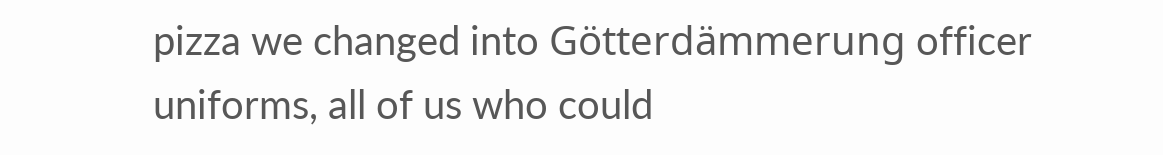pizza we changed into Götterdämmerung officer uniforms, all of us who could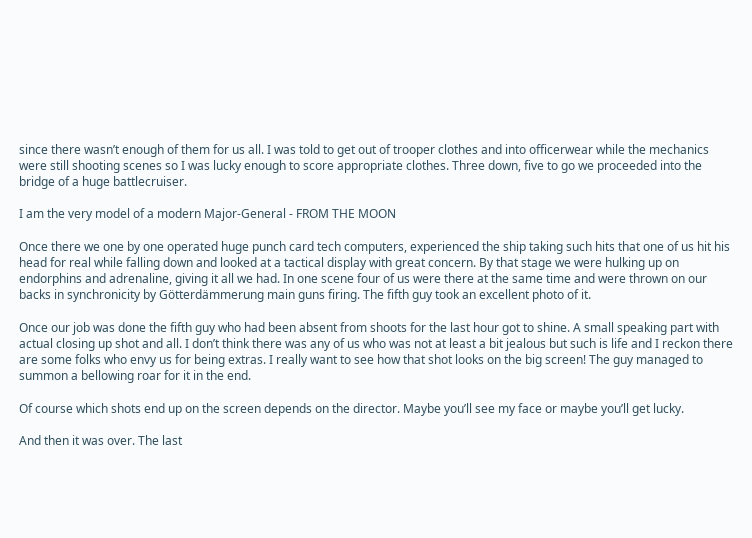since there wasn’t enough of them for us all. I was told to get out of trooper clothes and into officerwear while the mechanics were still shooting scenes so I was lucky enough to score appropriate clothes. Three down, five to go we proceeded into the bridge of a huge battlecruiser.

I am the very model of a modern Major-General - FROM THE MOON

Once there we one by one operated huge punch card tech computers, experienced the ship taking such hits that one of us hit his head for real while falling down and looked at a tactical display with great concern. By that stage we were hulking up on endorphins and adrenaline, giving it all we had. In one scene four of us were there at the same time and were thrown on our backs in synchronicity by Götterdämmerung main guns firing. The fifth guy took an excellent photo of it.

Once our job was done the fifth guy who had been absent from shoots for the last hour got to shine. A small speaking part with actual closing up shot and all. I don’t think there was any of us who was not at least a bit jealous but such is life and I reckon there are some folks who envy us for being extras. I really want to see how that shot looks on the big screen! The guy managed to summon a bellowing roar for it in the end.

Of course which shots end up on the screen depends on the director. Maybe you’ll see my face or maybe you’ll get lucky.

And then it was over. The last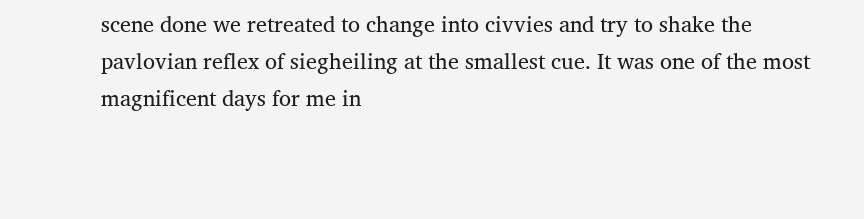scene done we retreated to change into civvies and try to shake the pavlovian reflex of siegheiling at the smallest cue. It was one of the most magnificent days for me in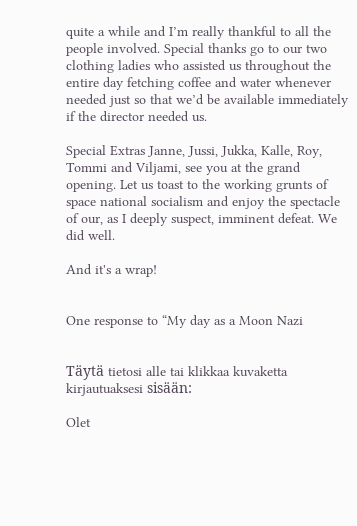quite a while and I’m really thankful to all the people involved. Special thanks go to our two clothing ladies who assisted us throughout the entire day fetching coffee and water whenever needed just so that we’d be available immediately if the director needed us.

Special Extras Janne, Jussi, Jukka, Kalle, Roy, Tommi and Viljami, see you at the grand opening. Let us toast to the working grunts of space national socialism and enjoy the spectacle of our, as I deeply suspect, imminent defeat. We did well.

And it's a wrap!


One response to “My day as a Moon Nazi


Täytä tietosi alle tai klikkaa kuvaketta kirjautuaksesi sisään:

Olet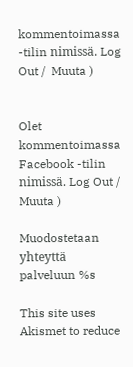kommentoimassa -tilin nimissä. Log Out /  Muuta )


Olet kommentoimassa Facebook -tilin nimissä. Log Out /  Muuta )

Muodostetaan yhteyttä palveluun %s

This site uses Akismet to reduce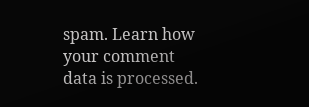spam. Learn how your comment data is processed.